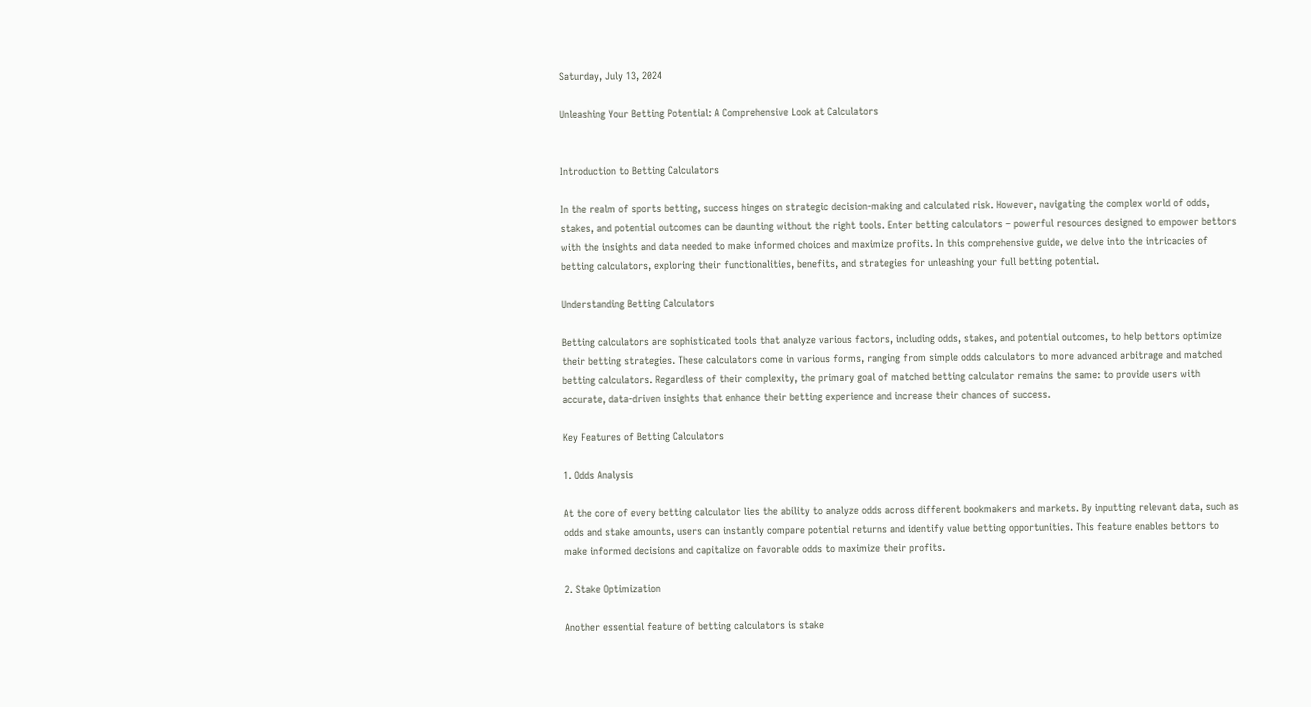Saturday, July 13, 2024

Unleashing Your Betting Potential: A Comprehensive Look at Calculators


Introduction to Betting Calculators

In the realm of sports betting, success hinges on strategic decision-making and calculated risk. However, navigating the complex world of odds, stakes, and potential outcomes can be daunting without the right tools. Enter betting calculators – powerful resources designed to empower bettors with the insights and data needed to make informed choices and maximize profits. In this comprehensive guide, we delve into the intricacies of betting calculators, exploring their functionalities, benefits, and strategies for unleashing your full betting potential.

Understanding Betting Calculators

Betting calculators are sophisticated tools that analyze various factors, including odds, stakes, and potential outcomes, to help bettors optimize their betting strategies. These calculators come in various forms, ranging from simple odds calculators to more advanced arbitrage and matched betting calculators. Regardless of their complexity, the primary goal of matched betting calculator remains the same: to provide users with accurate, data-driven insights that enhance their betting experience and increase their chances of success.

Key Features of Betting Calculators

1. Odds Analysis

At the core of every betting calculator lies the ability to analyze odds across different bookmakers and markets. By inputting relevant data, such as odds and stake amounts, users can instantly compare potential returns and identify value betting opportunities. This feature enables bettors to make informed decisions and capitalize on favorable odds to maximize their profits.

2. Stake Optimization

Another essential feature of betting calculators is stake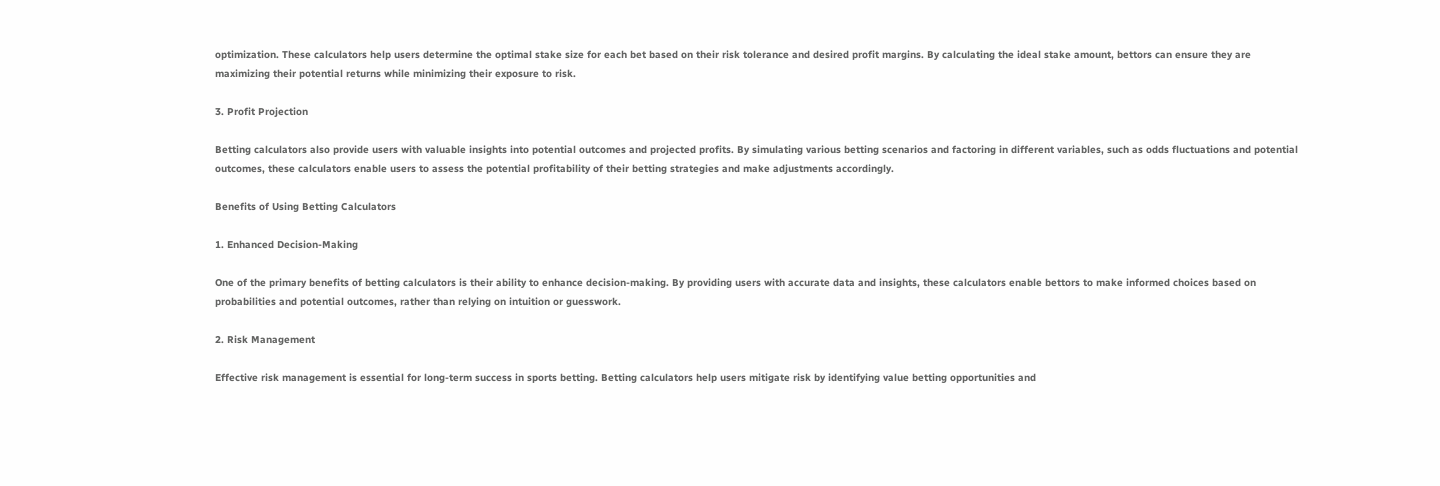optimization. These calculators help users determine the optimal stake size for each bet based on their risk tolerance and desired profit margins. By calculating the ideal stake amount, bettors can ensure they are maximizing their potential returns while minimizing their exposure to risk.

3. Profit Projection

Betting calculators also provide users with valuable insights into potential outcomes and projected profits. By simulating various betting scenarios and factoring in different variables, such as odds fluctuations and potential outcomes, these calculators enable users to assess the potential profitability of their betting strategies and make adjustments accordingly.

Benefits of Using Betting Calculators

1. Enhanced Decision-Making

One of the primary benefits of betting calculators is their ability to enhance decision-making. By providing users with accurate data and insights, these calculators enable bettors to make informed choices based on probabilities and potential outcomes, rather than relying on intuition or guesswork.

2. Risk Management

Effective risk management is essential for long-term success in sports betting. Betting calculators help users mitigate risk by identifying value betting opportunities and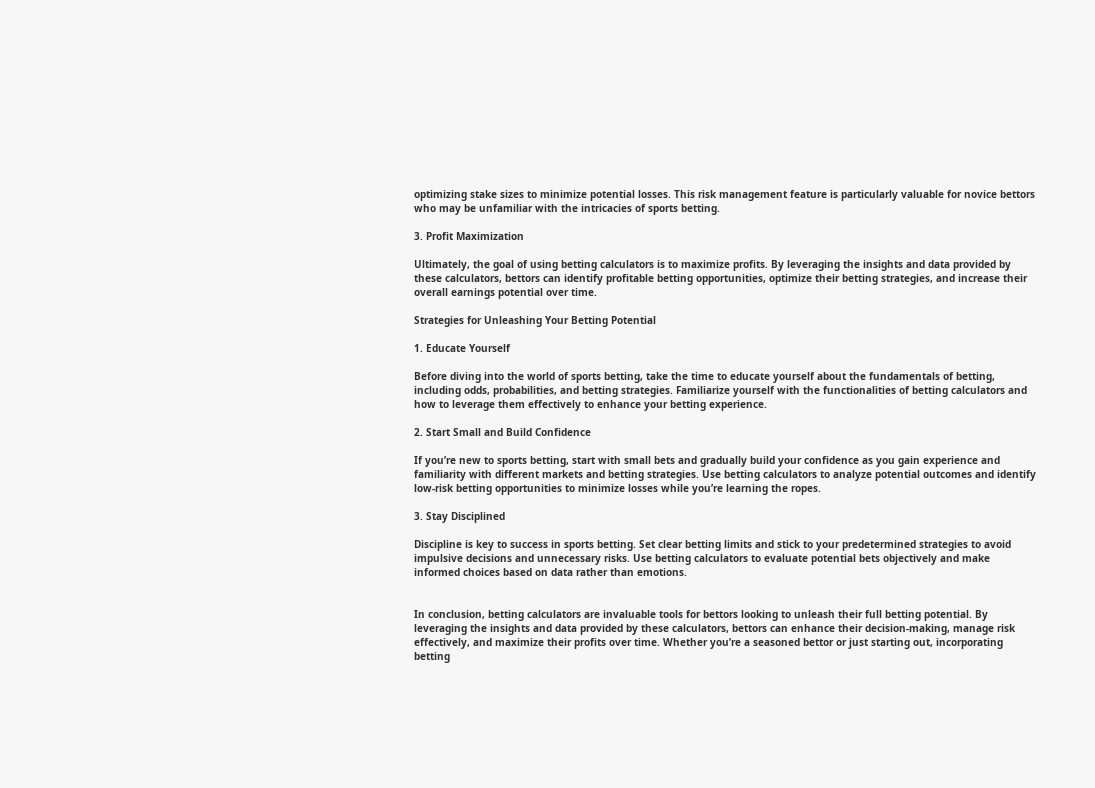optimizing stake sizes to minimize potential losses. This risk management feature is particularly valuable for novice bettors who may be unfamiliar with the intricacies of sports betting.

3. Profit Maximization

Ultimately, the goal of using betting calculators is to maximize profits. By leveraging the insights and data provided by these calculators, bettors can identify profitable betting opportunities, optimize their betting strategies, and increase their overall earnings potential over time.

Strategies for Unleashing Your Betting Potential

1. Educate Yourself

Before diving into the world of sports betting, take the time to educate yourself about the fundamentals of betting, including odds, probabilities, and betting strategies. Familiarize yourself with the functionalities of betting calculators and how to leverage them effectively to enhance your betting experience.

2. Start Small and Build Confidence

If you’re new to sports betting, start with small bets and gradually build your confidence as you gain experience and familiarity with different markets and betting strategies. Use betting calculators to analyze potential outcomes and identify low-risk betting opportunities to minimize losses while you’re learning the ropes.

3. Stay Disciplined

Discipline is key to success in sports betting. Set clear betting limits and stick to your predetermined strategies to avoid impulsive decisions and unnecessary risks. Use betting calculators to evaluate potential bets objectively and make informed choices based on data rather than emotions.


In conclusion, betting calculators are invaluable tools for bettors looking to unleash their full betting potential. By leveraging the insights and data provided by these calculators, bettors can enhance their decision-making, manage risk effectively, and maximize their profits over time. Whether you’re a seasoned bettor or just starting out, incorporating betting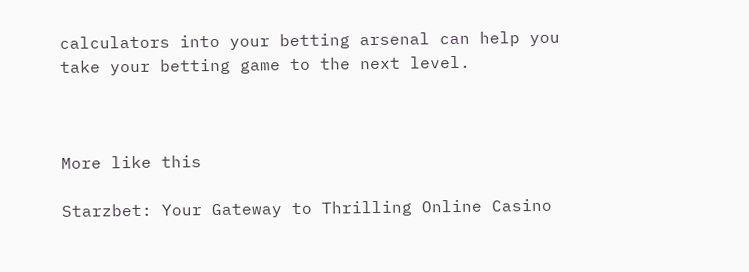calculators into your betting arsenal can help you take your betting game to the next level.



More like this

Starzbet: Your Gateway to Thrilling Online Casino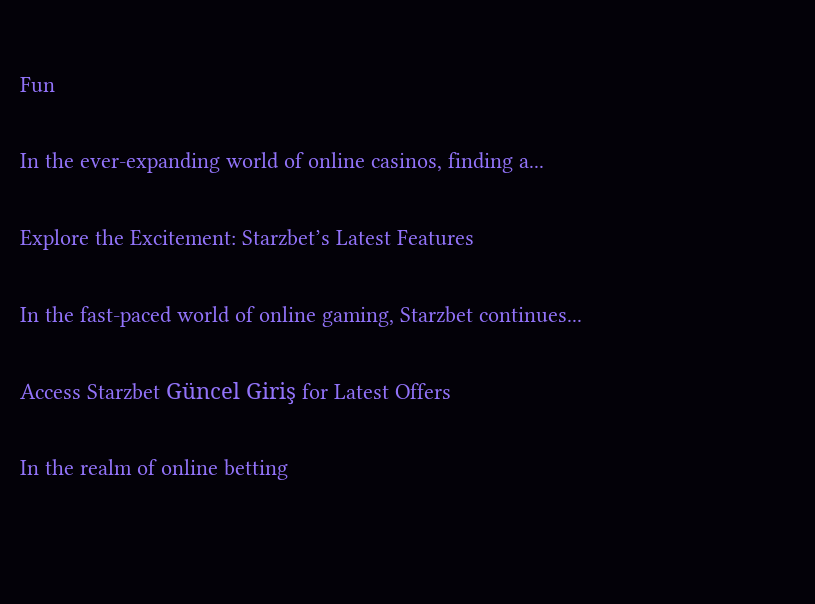Fun

In the ever-expanding world of online casinos, finding a...

Explore the Excitement: Starzbet’s Latest Features

In the fast-paced world of online gaming, Starzbet continues...

Access Starzbet Güncel Giriş for Latest Offers

In the realm of online betting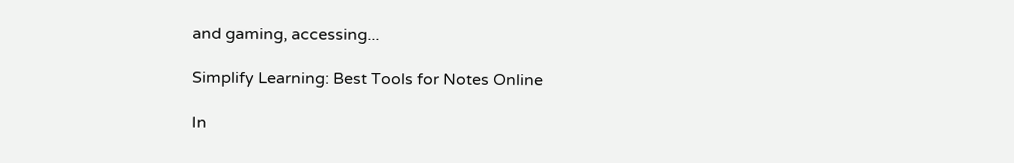and gaming, accessing...

Simplify Learning: Best Tools for Notes Online

In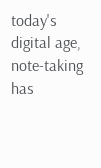today's digital age, note-taking has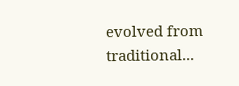evolved from traditional...